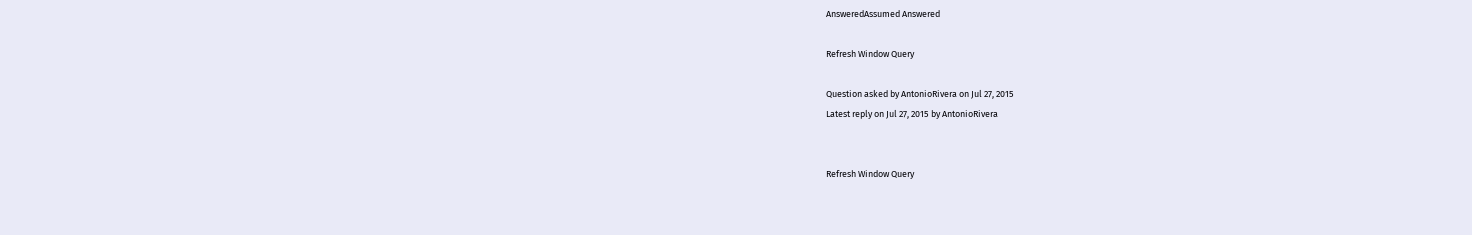AnsweredAssumed Answered

Refresh Window Query

Question asked by AntonioRivera on Jul 27, 2015
Latest reply on Jul 27, 2015 by AntonioRivera


Refresh Window Query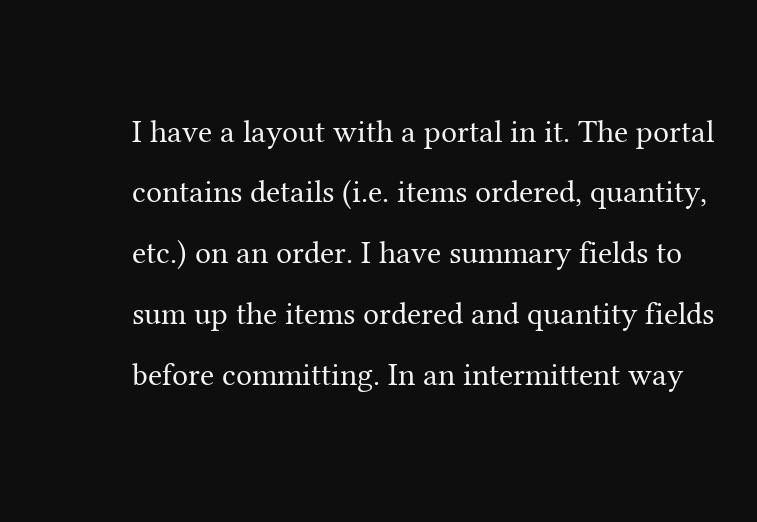I have a layout with a portal in it. The portal contains details (i.e. items ordered, quantity, etc.) on an order. I have summary fields to sum up the items ordered and quantity fields before committing. In an intermittent way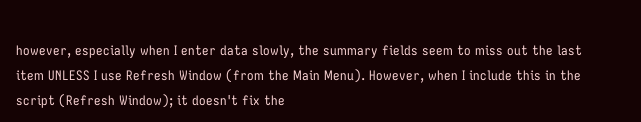however, especially when I enter data slowly, the summary fields seem to miss out the last item UNLESS I use Refresh Window (from the Main Menu). However, when I include this in the script (Refresh Window); it doesn't fix the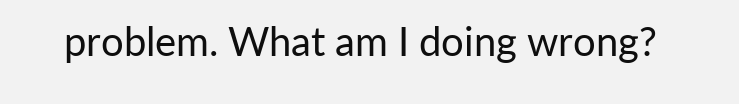problem. What am I doing wrong?